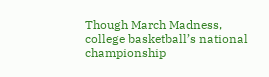Though March Madness, college basketball’s national championship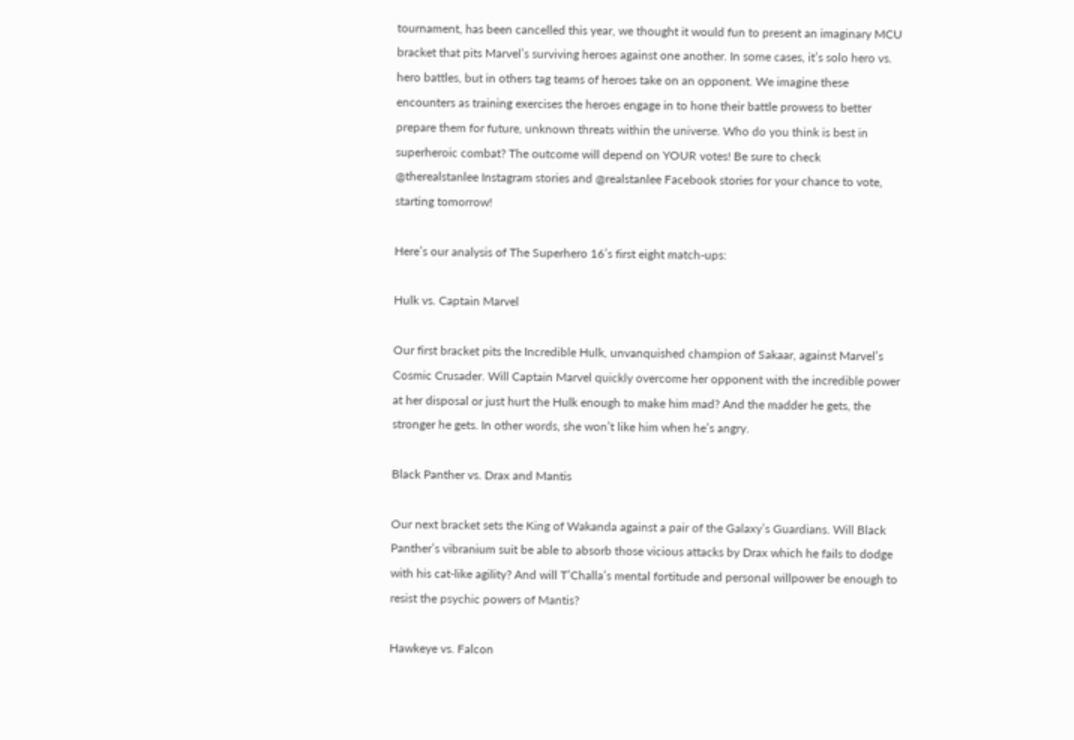tournament, has been cancelled this year, we thought it would fun to present an imaginary MCU bracket that pits Marvel’s surviving heroes against one another. In some cases, it’s solo hero vs. hero battles, but in others tag teams of heroes take on an opponent. We imagine these encounters as training exercises the heroes engage in to hone their battle prowess to better prepare them for future, unknown threats within the universe. Who do you think is best in superheroic combat? The outcome will depend on YOUR votes! Be sure to check @therealstanlee Instagram stories and @realstanlee Facebook stories for your chance to vote, starting tomorrow!

Here’s our analysis of The Superhero 16’s first eight match-ups:

Hulk vs. Captain Marvel

Our first bracket pits the Incredible Hulk, unvanquished champion of Sakaar, against Marvel’s Cosmic Crusader. Will Captain Marvel quickly overcome her opponent with the incredible power at her disposal or just hurt the Hulk enough to make him mad? And the madder he gets, the stronger he gets. In other words, she won’t like him when he’s angry.

Black Panther vs. Drax and Mantis

Our next bracket sets the King of Wakanda against a pair of the Galaxy’s Guardians. Will Black Panther’s vibranium suit be able to absorb those vicious attacks by Drax which he fails to dodge with his cat-like agility? And will T’Challa’s mental fortitude and personal willpower be enough to resist the psychic powers of Mantis?

Hawkeye vs. Falcon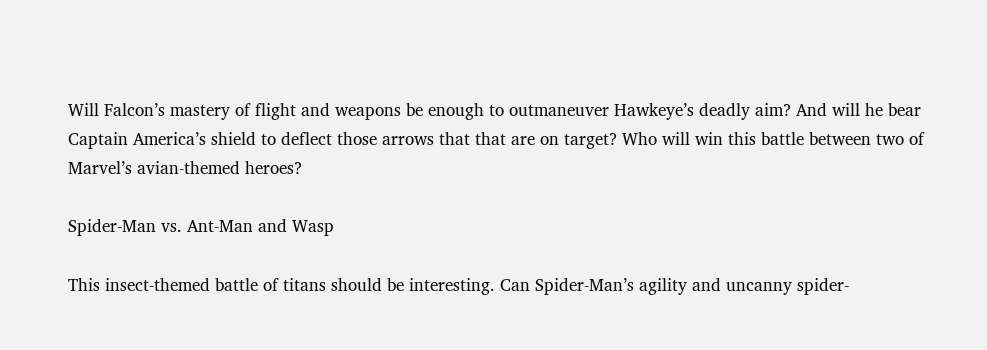Will Falcon’s mastery of flight and weapons be enough to outmaneuver Hawkeye’s deadly aim? And will he bear Captain America’s shield to deflect those arrows that that are on target? Who will win this battle between two of Marvel’s avian-themed heroes?

Spider-Man vs. Ant-Man and Wasp

This insect-themed battle of titans should be interesting. Can Spider-Man’s agility and uncanny spider-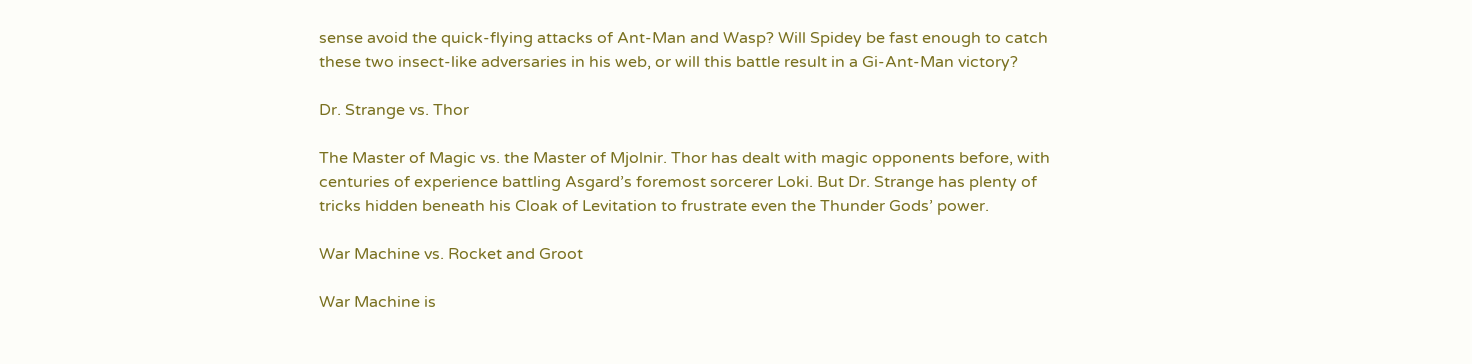sense avoid the quick-flying attacks of Ant-Man and Wasp? Will Spidey be fast enough to catch these two insect-like adversaries in his web, or will this battle result in a Gi-Ant-Man victory?

Dr. Strange vs. Thor

The Master of Magic vs. the Master of Mjolnir. Thor has dealt with magic opponents before, with centuries of experience battling Asgard’s foremost sorcerer Loki. But Dr. Strange has plenty of tricks hidden beneath his Cloak of Levitation to frustrate even the Thunder Gods’ power.

War Machine vs. Rocket and Groot

War Machine is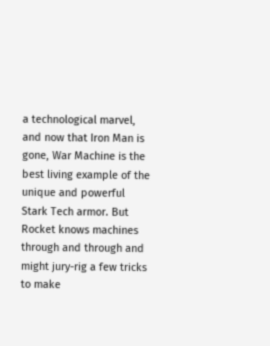a technological marvel, and now that Iron Man is gone, War Machine is the best living example of the unique and powerful Stark Tech armor. But Rocket knows machines through and through and might jury-rig a few tricks to make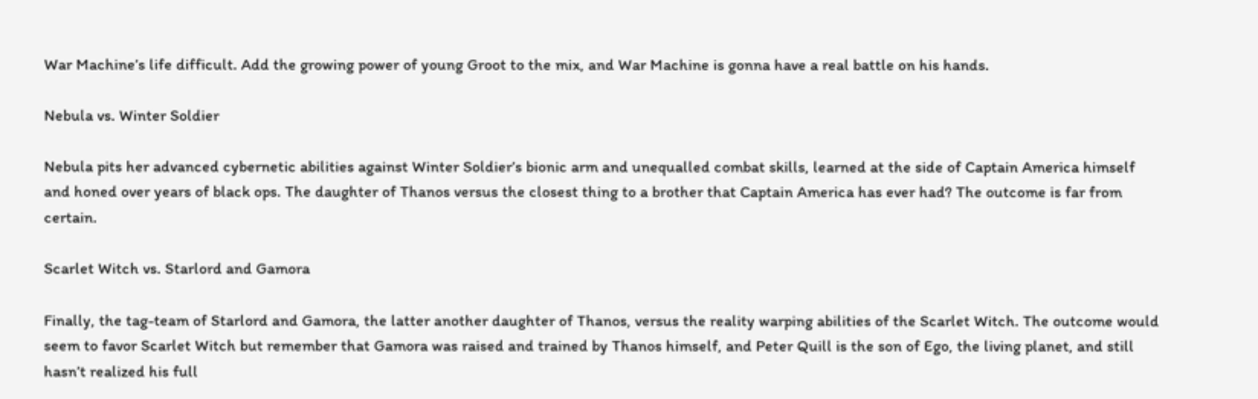War Machine’s life difficult. Add the growing power of young Groot to the mix, and War Machine is gonna have a real battle on his hands.

Nebula vs. Winter Soldier

Nebula pits her advanced cybernetic abilities against Winter Soldier’s bionic arm and unequalled combat skills, learned at the side of Captain America himself and honed over years of black ops. The daughter of Thanos versus the closest thing to a brother that Captain America has ever had? The outcome is far from certain.

Scarlet Witch vs. Starlord and Gamora

Finally, the tag-team of Starlord and Gamora, the latter another daughter of Thanos, versus the reality warping abilities of the Scarlet Witch. The outcome would seem to favor Scarlet Witch but remember that Gamora was raised and trained by Thanos himself, and Peter Quill is the son of Ego, the living planet, and still hasn’t realized his full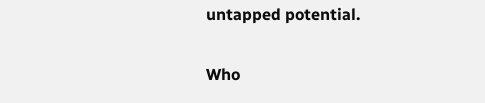untapped potential.

Who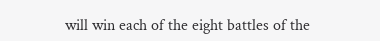will win each of the eight battles of the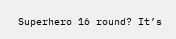Superhero 16 round? It’s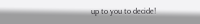up to you to decide!